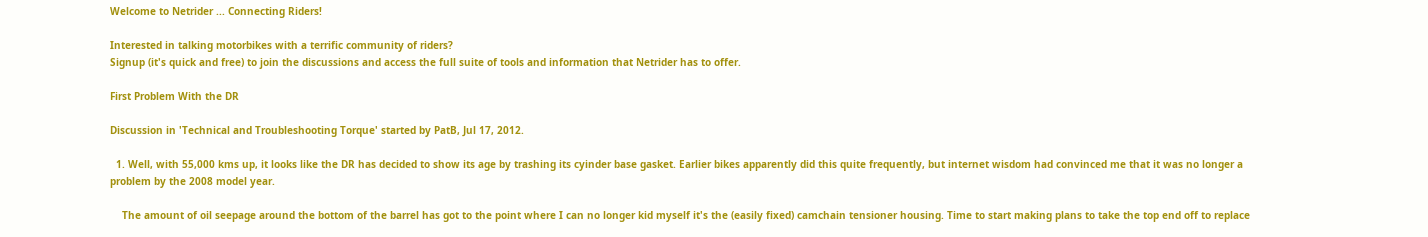Welcome to Netrider ... Connecting Riders!

Interested in talking motorbikes with a terrific community of riders?
Signup (it's quick and free) to join the discussions and access the full suite of tools and information that Netrider has to offer.

First Problem With the DR

Discussion in 'Technical and Troubleshooting Torque' started by PatB, Jul 17, 2012.

  1. Well, with 55,000 kms up, it looks like the DR has decided to show its age by trashing its cyinder base gasket. Earlier bikes apparently did this quite frequently, but internet wisdom had convinced me that it was no longer a problem by the 2008 model year.

    The amount of oil seepage around the bottom of the barrel has got to the point where I can no longer kid myself it's the (easily fixed) camchain tensioner housing. Time to start making plans to take the top end off to replace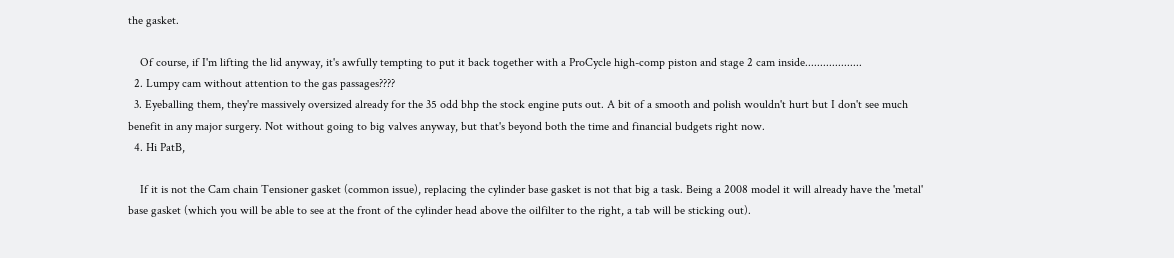the gasket.

    Of course, if I'm lifting the lid anyway, it's awfully tempting to put it back together with a ProCycle high-comp piston and stage 2 cam inside...................
  2. Lumpy cam without attention to the gas passages????
  3. Eyeballing them, they're massively oversized already for the 35 odd bhp the stock engine puts out. A bit of a smooth and polish wouldn't hurt but I don't see much benefit in any major surgery. Not without going to big valves anyway, but that's beyond both the time and financial budgets right now.
  4. Hi PatB,

    If it is not the Cam chain Tensioner gasket (common issue), replacing the cylinder base gasket is not that big a task. Being a 2008 model it will already have the 'metal' base gasket (which you will be able to see at the front of the cylinder head above the oilfilter to the right, a tab will be sticking out).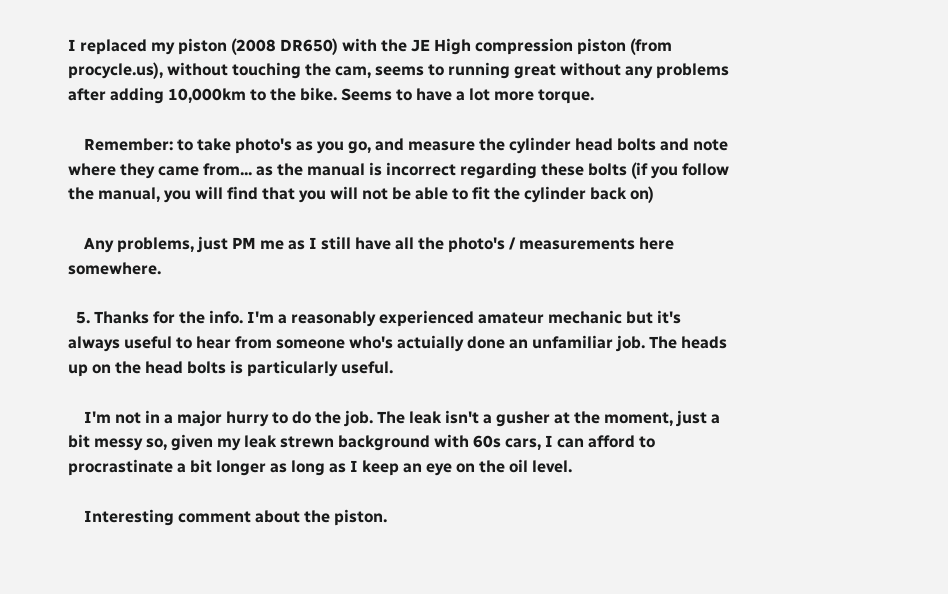I replaced my piston (2008 DR650) with the JE High compression piston (from procycle.us), without touching the cam, seems to running great without any problems after adding 10,000km to the bike. Seems to have a lot more torque.

    Remember: to take photo's as you go, and measure the cylinder head bolts and note where they came from... as the manual is incorrect regarding these bolts (if you follow the manual, you will find that you will not be able to fit the cylinder back on)

    Any problems, just PM me as I still have all the photo's / measurements here somewhere.

  5. Thanks for the info. I'm a reasonably experienced amateur mechanic but it's always useful to hear from someone who's actuially done an unfamiliar job. The heads up on the head bolts is particularly useful.

    I'm not in a major hurry to do the job. The leak isn't a gusher at the moment, just a bit messy so, given my leak strewn background with 60s cars, I can afford to procrastinate a bit longer as long as I keep an eye on the oil level.

    Interesting comment about the piston.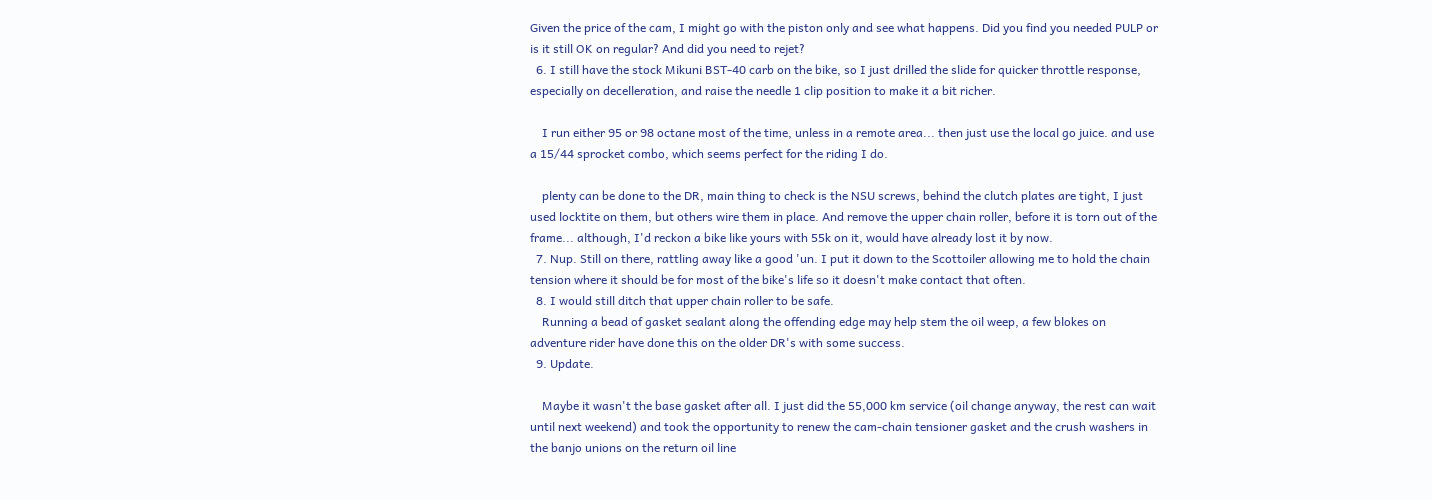Given the price of the cam, I might go with the piston only and see what happens. Did you find you needed PULP or is it still OK on regular? And did you need to rejet?
  6. I still have the stock Mikuni BST-40 carb on the bike, so I just drilled the slide for quicker throttle response, especially on decelleration, and raise the needle 1 clip position to make it a bit richer.

    I run either 95 or 98 octane most of the time, unless in a remote area... then just use the local go juice. and use a 15/44 sprocket combo, which seems perfect for the riding I do.

    plenty can be done to the DR, main thing to check is the NSU screws, behind the clutch plates are tight, I just used locktite on them, but others wire them in place. And remove the upper chain roller, before it is torn out of the frame... although, I'd reckon a bike like yours with 55k on it, would have already lost it by now.
  7. Nup. Still on there, rattling away like a good 'un. I put it down to the Scottoiler allowing me to hold the chain tension where it should be for most of the bike's life so it doesn't make contact that often.
  8. I would still ditch that upper chain roller to be safe.
    Running a bead of gasket sealant along the offending edge may help stem the oil weep, a few blokes on adventure rider have done this on the older DR's with some success.
  9. Update.

    Maybe it wasn't the base gasket after all. I just did the 55,000 km service (oil change anyway, the rest can wait until next weekend) and took the opportunity to renew the cam-chain tensioner gasket and the crush washers in the banjo unions on the return oil line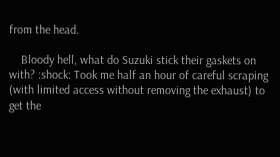from the head.

    Bloody hell, what do Suzuki stick their gaskets on with? :shock: Took me half an hour of careful scraping (with limited access without removing the exhaust) to get the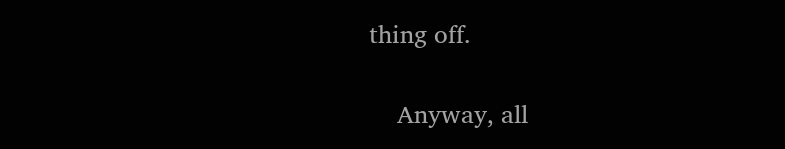thing off.

    Anyway, all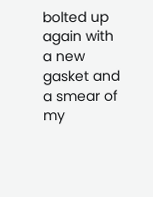bolted up again with a new gasket and a smear of my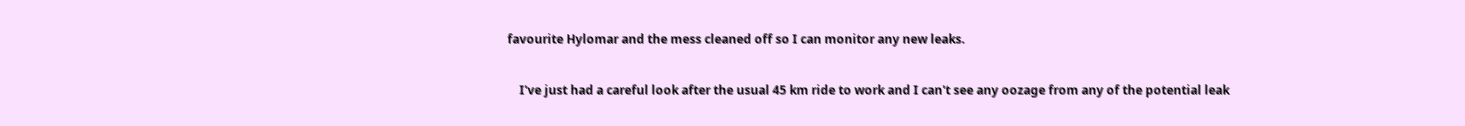favourite Hylomar and the mess cleaned off so I can monitor any new leaks.

    I've just had a careful look after the usual 45 km ride to work and I can't see any oozage from any of the potential leak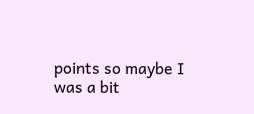points so maybe I was a bit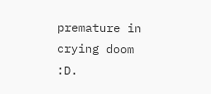premature in crying doom :D.